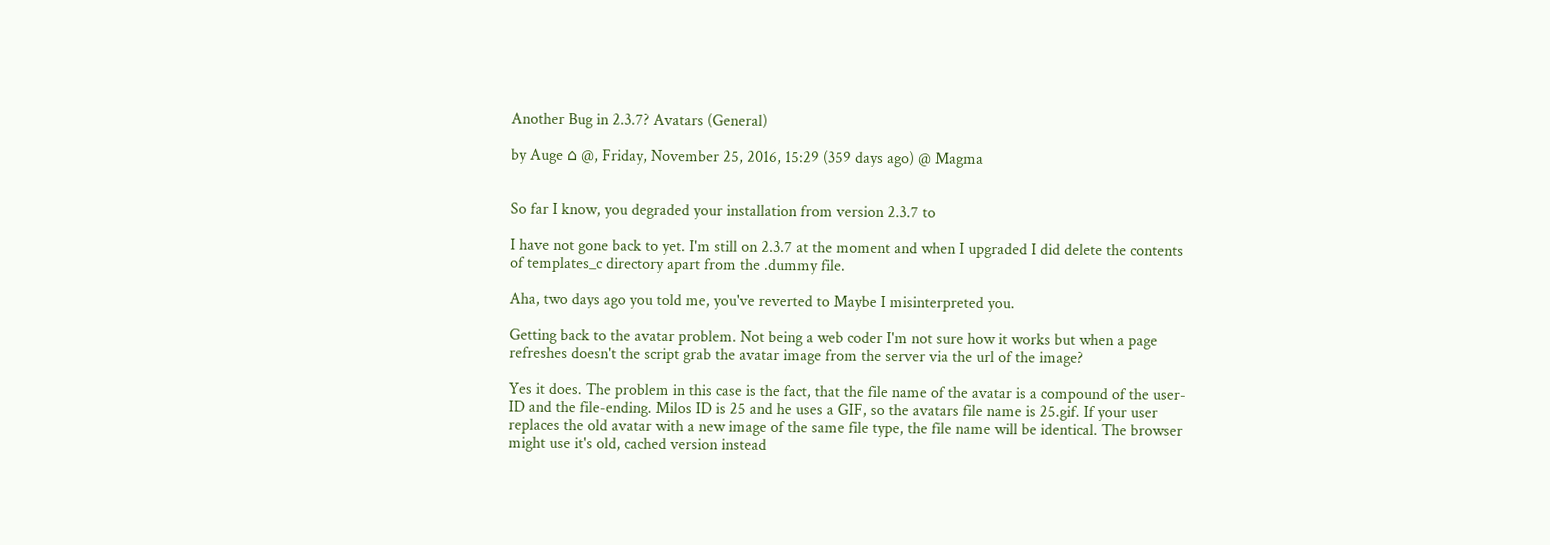Another Bug in 2.3.7? Avatars (General)

by Auge ⌂ @, Friday, November 25, 2016, 15:29 (359 days ago) @ Magma


So far I know, you degraded your installation from version 2.3.7 to

I have not gone back to yet. I'm still on 2.3.7 at the moment and when I upgraded I did delete the contents of templates_c directory apart from the .dummy file.

Aha, two days ago you told me, you've reverted to Maybe I misinterpreted you.

Getting back to the avatar problem. Not being a web coder I'm not sure how it works but when a page refreshes doesn't the script grab the avatar image from the server via the url of the image?

Yes it does. The problem in this case is the fact, that the file name of the avatar is a compound of the user-ID and the file-ending. Milos ID is 25 and he uses a GIF, so the avatars file name is 25.gif. If your user replaces the old avatar with a new image of the same file type, the file name will be identical. The browser might use it's old, cached version instead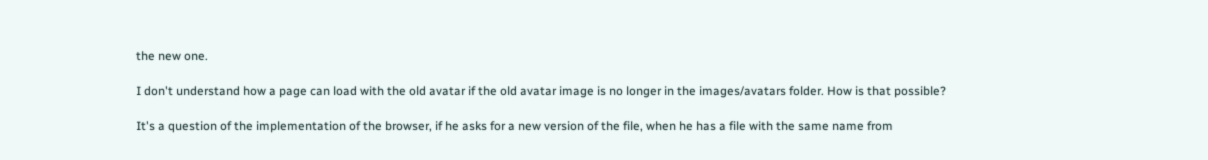the new one.

I don't understand how a page can load with the old avatar if the old avatar image is no longer in the images/avatars folder. How is that possible?

It's a question of the implementation of the browser, if he asks for a new version of the file, when he has a file with the same name from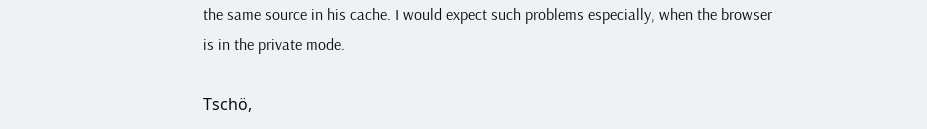the same source in his cache. I would expect such problems especially, when the browser is in the private mode.

Tschö,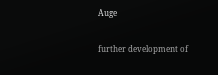Auge

further development of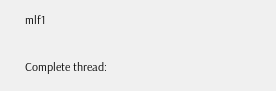mlf1

Complete thread: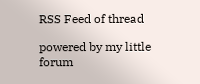RSS Feed of thread

powered by my little forum